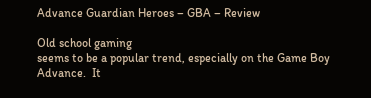Advance Guardian Heroes – GBA – Review

Old school gaming
seems to be a popular trend, especially on the Game Boy Advance.  It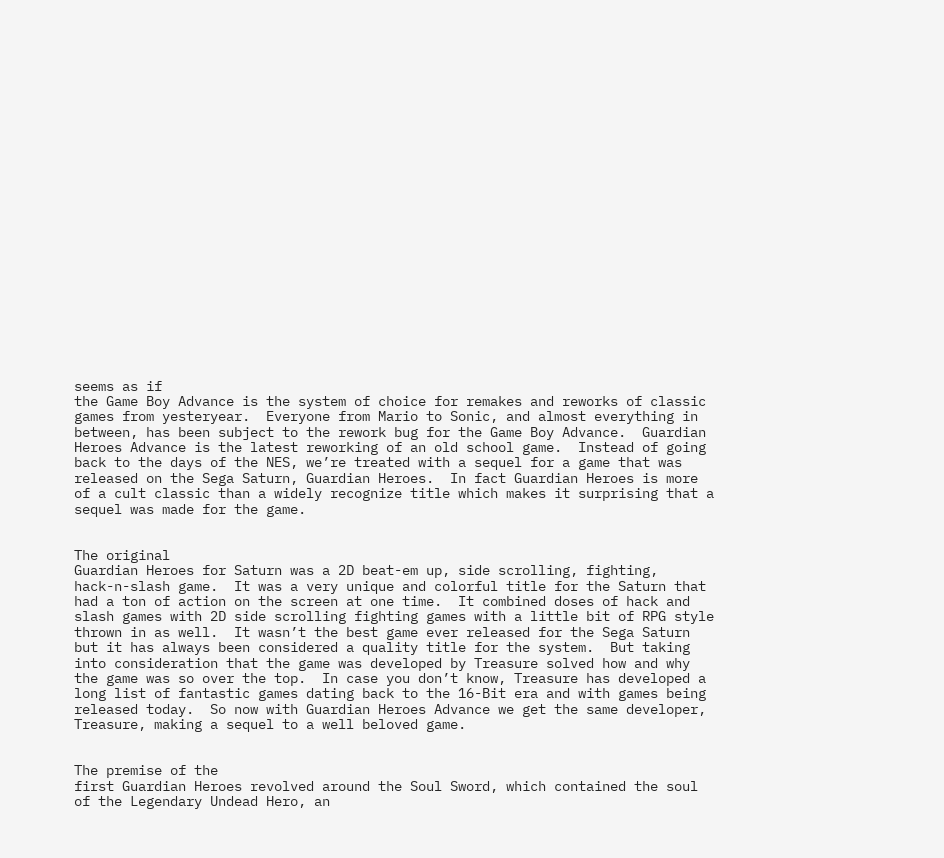seems as if
the Game Boy Advance is the system of choice for remakes and reworks of classic
games from yesteryear.  Everyone from Mario to Sonic, and almost everything in
between, has been subject to the rework bug for the Game Boy Advance.  Guardian
Heroes Advance is the latest reworking of an old school game.  Instead of going
back to the days of the NES, we’re treated with a sequel for a game that was
released on the Sega Saturn, Guardian Heroes.  In fact Guardian Heroes is more
of a cult classic than a widely recognize title which makes it surprising that a
sequel was made for the game.


The original
Guardian Heroes for Saturn was a 2D beat-em up, side scrolling, fighting,
hack-n-slash game.  It was a very unique and colorful title for the Saturn that
had a ton of action on the screen at one time.  It combined doses of hack and
slash games with 2D side scrolling fighting games with a little bit of RPG style
thrown in as well.  It wasn’t the best game ever released for the Sega Saturn
but it has always been considered a quality title for the system.  But taking
into consideration that the game was developed by Treasure solved how and why
the game was so over the top.  In case you don’t know, Treasure has developed a
long list of fantastic games dating back to the 16-Bit era and with games being
released today.  So now with Guardian Heroes Advance we get the same developer,
Treasure, making a sequel to a well beloved game.


The premise of the
first Guardian Heroes revolved around the Soul Sword, which contained the soul
of the Legendary Undead Hero, an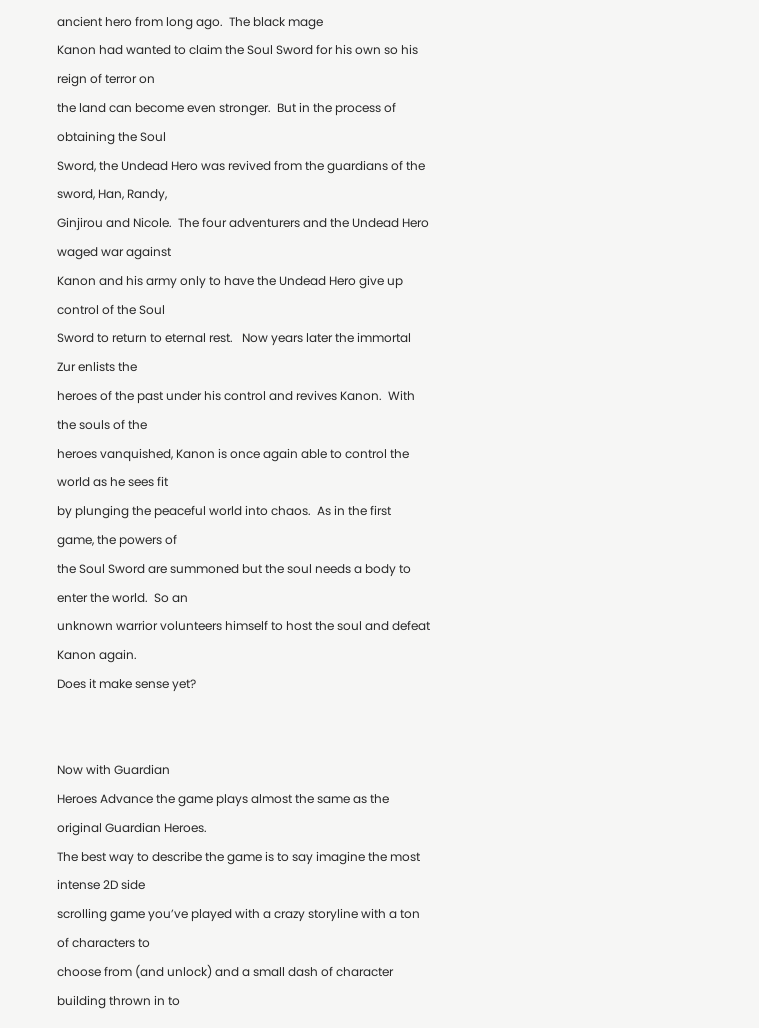ancient hero from long ago.  The black mage
Kanon had wanted to claim the Soul Sword for his own so his reign of terror on
the land can become even stronger.  But in the process of obtaining the Soul
Sword, the Undead Hero was revived from the guardians of the sword, Han, Randy,
Ginjirou and Nicole.  The four adventurers and the Undead Hero waged war against
Kanon and his army only to have the Undead Hero give up control of the Soul
Sword to return to eternal rest.   Now years later the immortal Zur enlists the
heroes of the past under his control and revives Kanon.  With the souls of the
heroes vanquished, Kanon is once again able to control the world as he sees fit
by plunging the peaceful world into chaos.  As in the first game, the powers of
the Soul Sword are summoned but the soul needs a body to enter the world.  So an
unknown warrior volunteers himself to host the soul and defeat Kanon again.
Does it make sense yet?


Now with Guardian
Heroes Advance the game plays almost the same as the original Guardian Heroes.
The best way to describe the game is to say imagine the most intense 2D side
scrolling game you’ve played with a crazy storyline with a ton of characters to
choose from (and unlock) and a small dash of character building thrown in to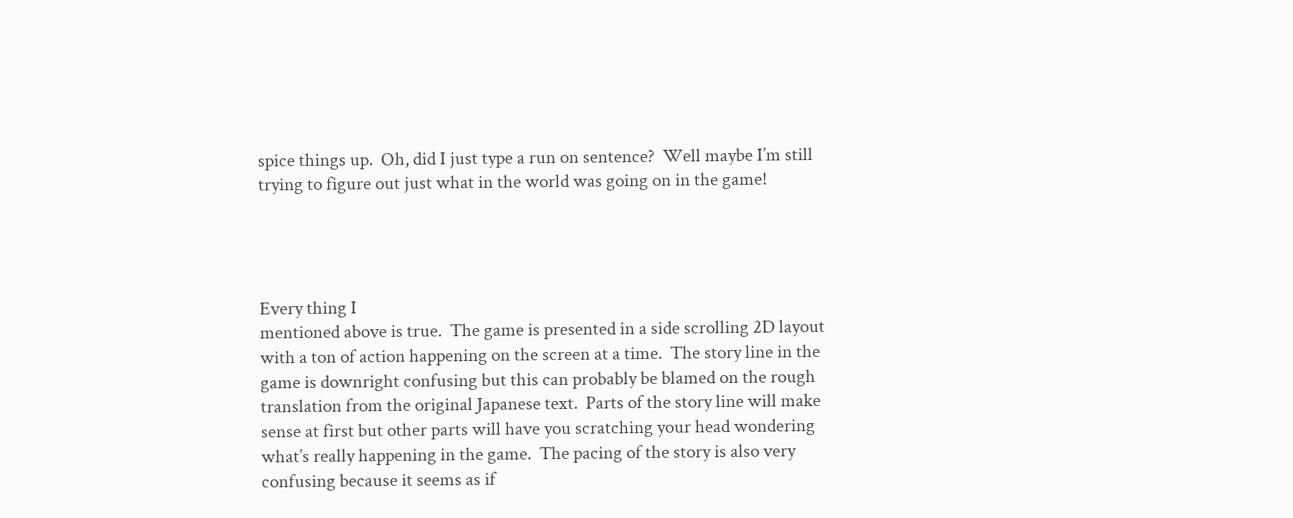spice things up.  Oh, did I just type a run on sentence?  Well maybe I’m still
trying to figure out just what in the world was going on in the game!




Every thing I
mentioned above is true.  The game is presented in a side scrolling 2D layout
with a ton of action happening on the screen at a time.  The story line in the
game is downright confusing but this can probably be blamed on the rough
translation from the original Japanese text.  Parts of the story line will make
sense at first but other parts will have you scratching your head wondering
what’s really happening in the game.  The pacing of the story is also very
confusing because it seems as if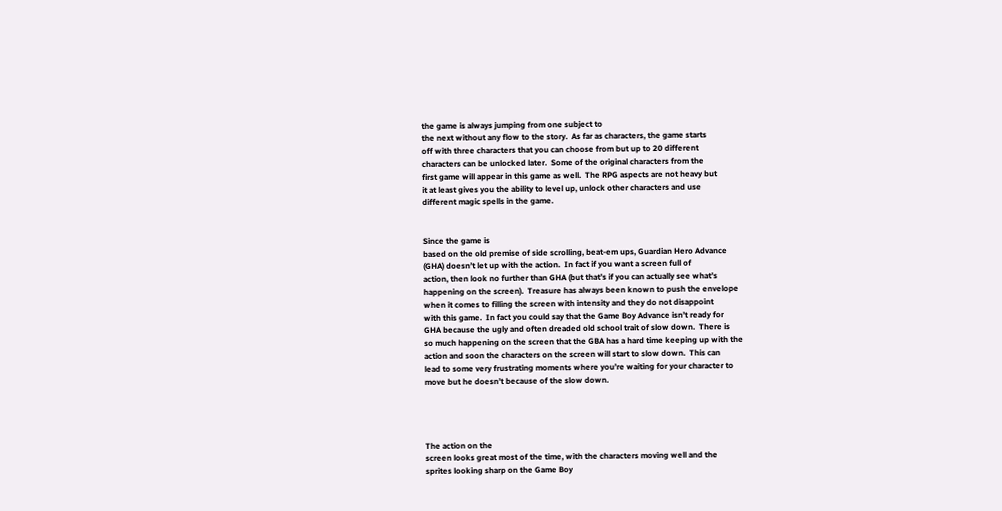the game is always jumping from one subject to
the next without any flow to the story.  As far as characters, the game starts
off with three characters that you can choose from but up to 20 different
characters can be unlocked later.  Some of the original characters from the
first game will appear in this game as well.  The RPG aspects are not heavy but
it at least gives you the ability to level up, unlock other characters and use
different magic spells in the game.


Since the game is
based on the old premise of side scrolling, beat-em ups, Guardian Hero Advance
(GHA) doesn’t let up with the action.  In fact if you want a screen full of
action, then look no further than GHA (but that’s if you can actually see what’s
happening on the screen).  Treasure has always been known to push the envelope
when it comes to filling the screen with intensity and they do not disappoint
with this game.  In fact you could say that the Game Boy Advance isn’t ready for
GHA because the ugly and often dreaded old school trait of slow down.  There is
so much happening on the screen that the GBA has a hard time keeping up with the
action and soon the characters on the screen will start to slow down.  This can
lead to some very frustrating moments where you’re waiting for your character to
move but he doesn’t because of the slow down.




The action on the
screen looks great most of the time, with the characters moving well and the
sprites looking sharp on the Game Boy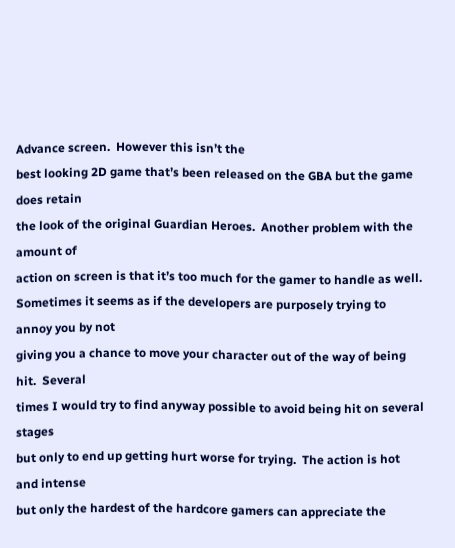Advance screen.  However this isn’t the
best looking 2D game that’s been released on the GBA but the game does retain
the look of the original Guardian Heroes.  Another problem with the amount of
action on screen is that it’s too much for the gamer to handle as well.
Sometimes it seems as if the developers are purposely trying to annoy you by not
giving you a chance to move your character out of the way of being hit.  Several
times I would try to find anyway possible to avoid being hit on several stages
but only to end up getting hurt worse for trying.  The action is hot and intense
but only the hardest of the hardcore gamers can appreciate the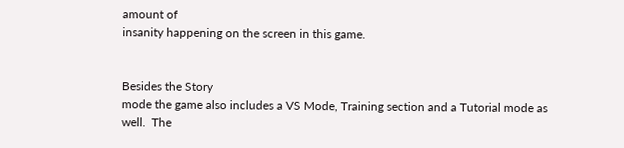amount of
insanity happening on the screen in this game.


Besides the Story
mode the game also includes a VS Mode, Training section and a Tutorial mode as
well.  The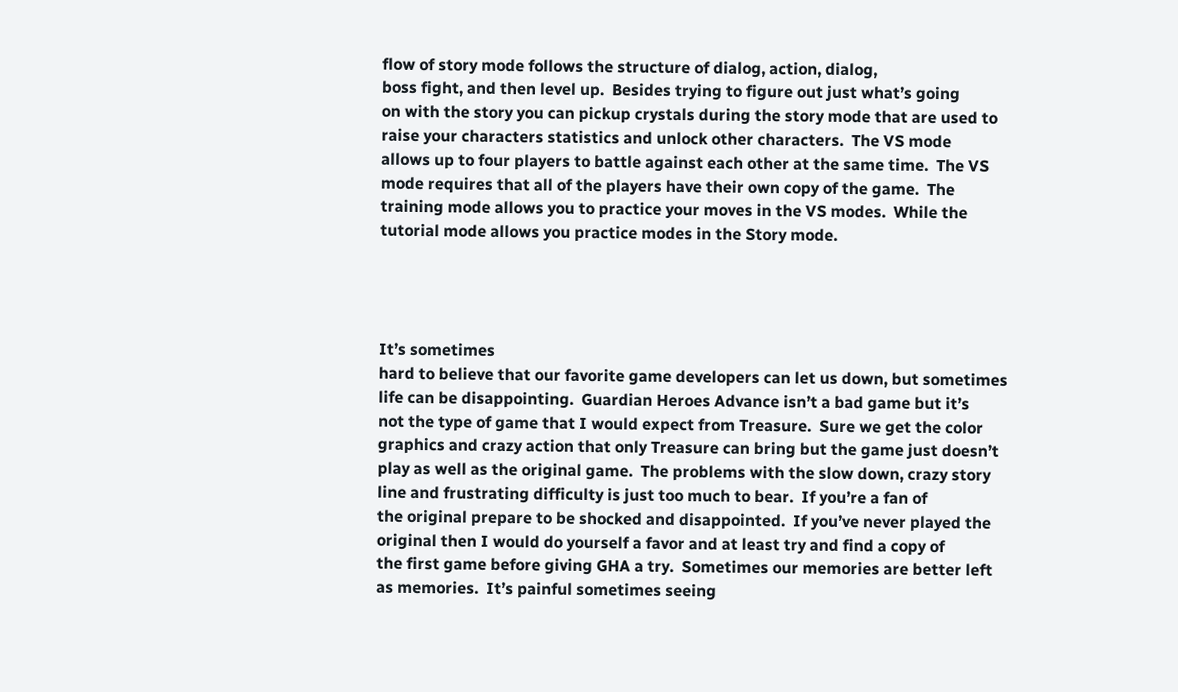flow of story mode follows the structure of dialog, action, dialog,
boss fight, and then level up.  Besides trying to figure out just what’s going
on with the story you can pickup crystals during the story mode that are used to
raise your characters statistics and unlock other characters.  The VS mode
allows up to four players to battle against each other at the same time.  The VS
mode requires that all of the players have their own copy of the game.  The
training mode allows you to practice your moves in the VS modes.  While the
tutorial mode allows you practice modes in the Story mode.




It’s sometimes
hard to believe that our favorite game developers can let us down, but sometimes
life can be disappointing.  Guardian Heroes Advance isn’t a bad game but it’s
not the type of game that I would expect from Treasure.  Sure we get the color
graphics and crazy action that only Treasure can bring but the game just doesn’t
play as well as the original game.  The problems with the slow down, crazy story
line and frustrating difficulty is just too much to bear.  If you’re a fan of
the original prepare to be shocked and disappointed.  If you’ve never played the
original then I would do yourself a favor and at least try and find a copy of
the first game before giving GHA a try.  Sometimes our memories are better left
as memories.  It’s painful sometimes seeing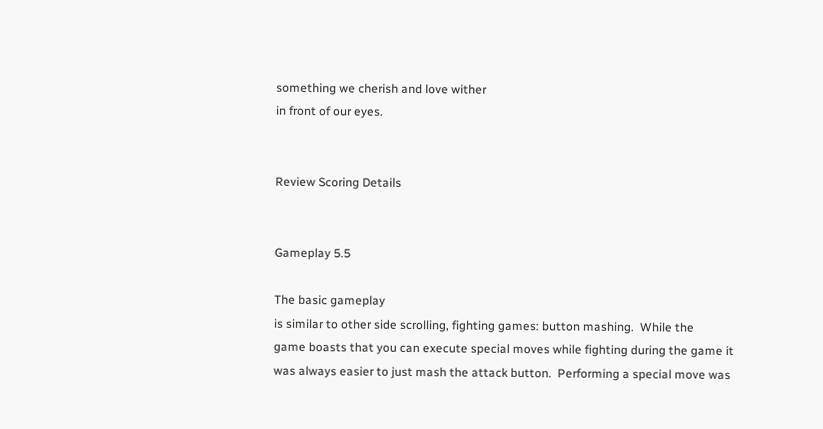something we cherish and love wither
in front of our eyes.


Review Scoring Details


Gameplay 5.5

The basic gameplay
is similar to other side scrolling, fighting games: button mashing.  While the
game boasts that you can execute special moves while fighting during the game it
was always easier to just mash the attack button.  Performing a special move was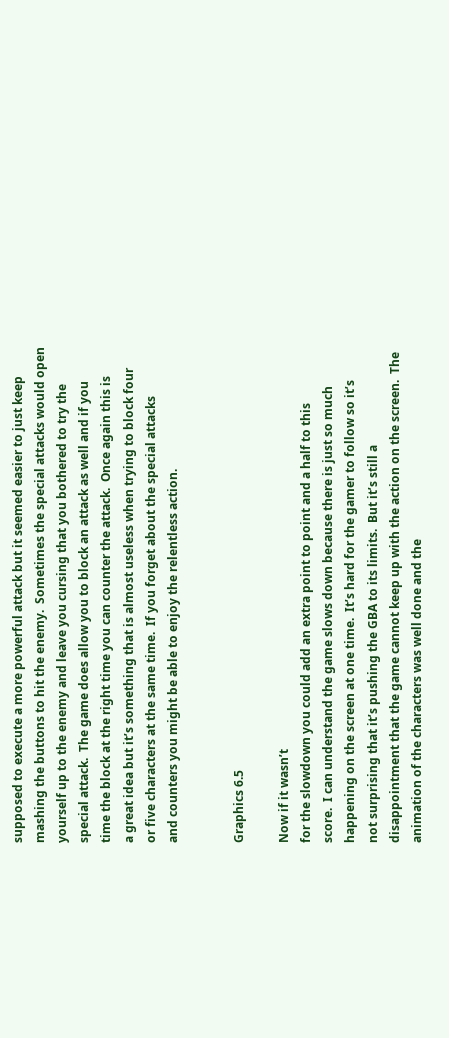supposed to execute a more powerful attack but it seemed easier to just keep
mashing the buttons to hit the enemy.  Sometimes the special attacks would open
yourself up to the enemy and leave you cursing that you bothered to try the
special attack.  The game does allow you to block an attack as well and if you
time the block at the right time you can counter the attack.  Once again this is
a great idea but it’s something that is almost useless when trying to block four
or five characters at the same time.  If you forget about the special attacks
and counters you might be able to enjoy the relentless action.


Graphics 6.5

Now if it wasn’t
for the slowdown you could add an extra point to point and a half to this
score.  I can understand the game slows down because there is just so much
happening on the screen at one time.  It’s hard for the gamer to follow so it’s
not surprising that it’s pushing the GBA to its limits.  But it’s still a
disappointment that the game cannot keep up with the action on the screen.  The
animation of the characters was well done and the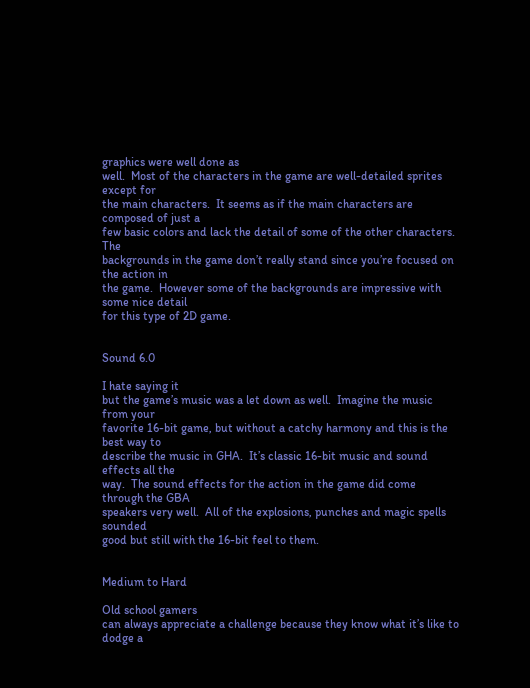graphics were well done as
well.  Most of the characters in the game are well-detailed sprites except for
the main characters.  It seems as if the main characters are composed of just a
few basic colors and lack the detail of some of the other characters.  The
backgrounds in the game don’t really stand since you’re focused on the action in
the game.  However some of the backgrounds are impressive with some nice detail
for this type of 2D game.


Sound 6.0

I hate saying it
but the game’s music was a let down as well.  Imagine the music from your
favorite 16-bit game, but without a catchy harmony and this is the best way to
describe the music in GHA.  It’s classic 16-bit music and sound effects all the
way.  The sound effects for the action in the game did come through the GBA
speakers very well.  All of the explosions, punches and magic spells sounded
good but still with the 16-bit feel to them.


Medium to Hard

Old school gamers
can always appreciate a challenge because they know what it’s like to dodge a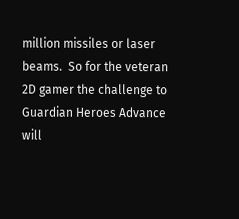million missiles or laser beams.  So for the veteran 2D gamer the challenge to
Guardian Heroes Advance will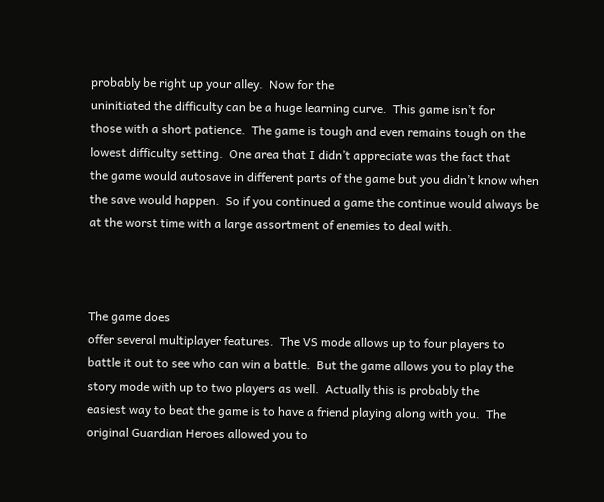probably be right up your alley.  Now for the
uninitiated the difficulty can be a huge learning curve.  This game isn’t for
those with a short patience.  The game is tough and even remains tough on the
lowest difficulty setting.  One area that I didn’t appreciate was the fact that
the game would autosave in different parts of the game but you didn’t know when
the save would happen.  So if you continued a game the continue would always be
at the worst time with a large assortment of enemies to deal with.



The game does
offer several multiplayer features.  The VS mode allows up to four players to
battle it out to see who can win a battle.  But the game allows you to play the
story mode with up to two players as well.  Actually this is probably the
easiest way to beat the game is to have a friend playing along with you.  The
original Guardian Heroes allowed you to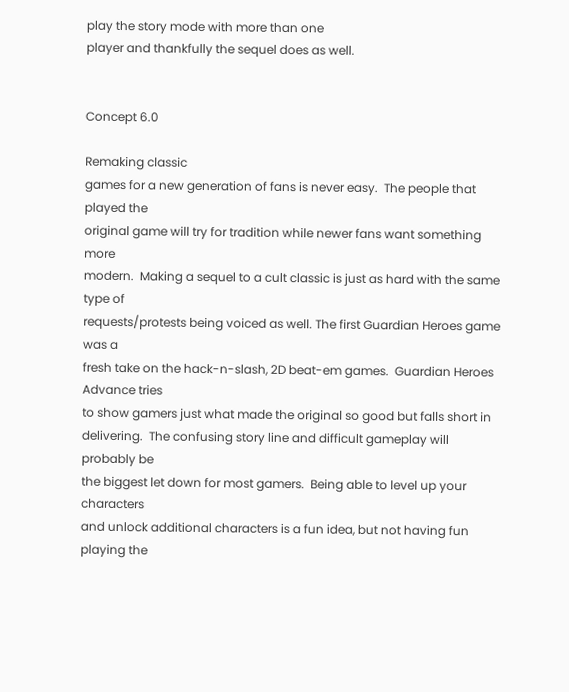play the story mode with more than one
player and thankfully the sequel does as well.


Concept 6.0

Remaking classic
games for a new generation of fans is never easy.  The people that played the
original game will try for tradition while newer fans want something more
modern.  Making a sequel to a cult classic is just as hard with the same type of
requests/protests being voiced as well. The first Guardian Heroes game was a
fresh take on the hack-n-slash, 2D beat-em games.  Guardian Heroes Advance tries
to show gamers just what made the original so good but falls short in
delivering.  The confusing story line and difficult gameplay will probably be
the biggest let down for most gamers.  Being able to level up your characters
and unlock additional characters is a fun idea, but not having fun playing the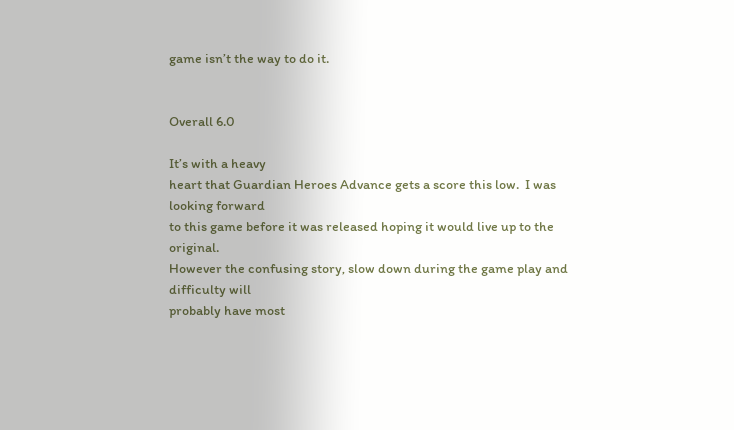game isn’t the way to do it.


Overall 6.0

It’s with a heavy
heart that Guardian Heroes Advance gets a score this low.  I was looking forward
to this game before it was released hoping it would live up to the original.
However the confusing story, slow down during the game play and difficulty will
probably have most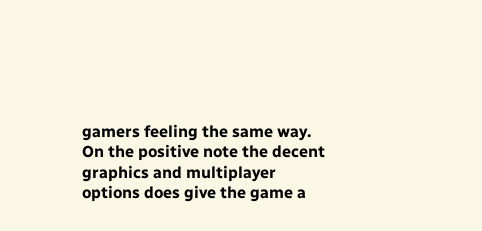gamers feeling the same way.  On the positive note the decent
graphics and multiplayer options does give the game a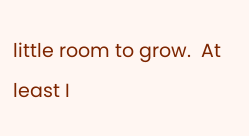little room to grow.  At
least I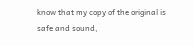know that my copy of the original is safe and sound,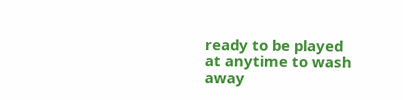ready to be played
at anytime to wash away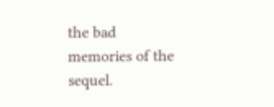the bad memories of the sequel.